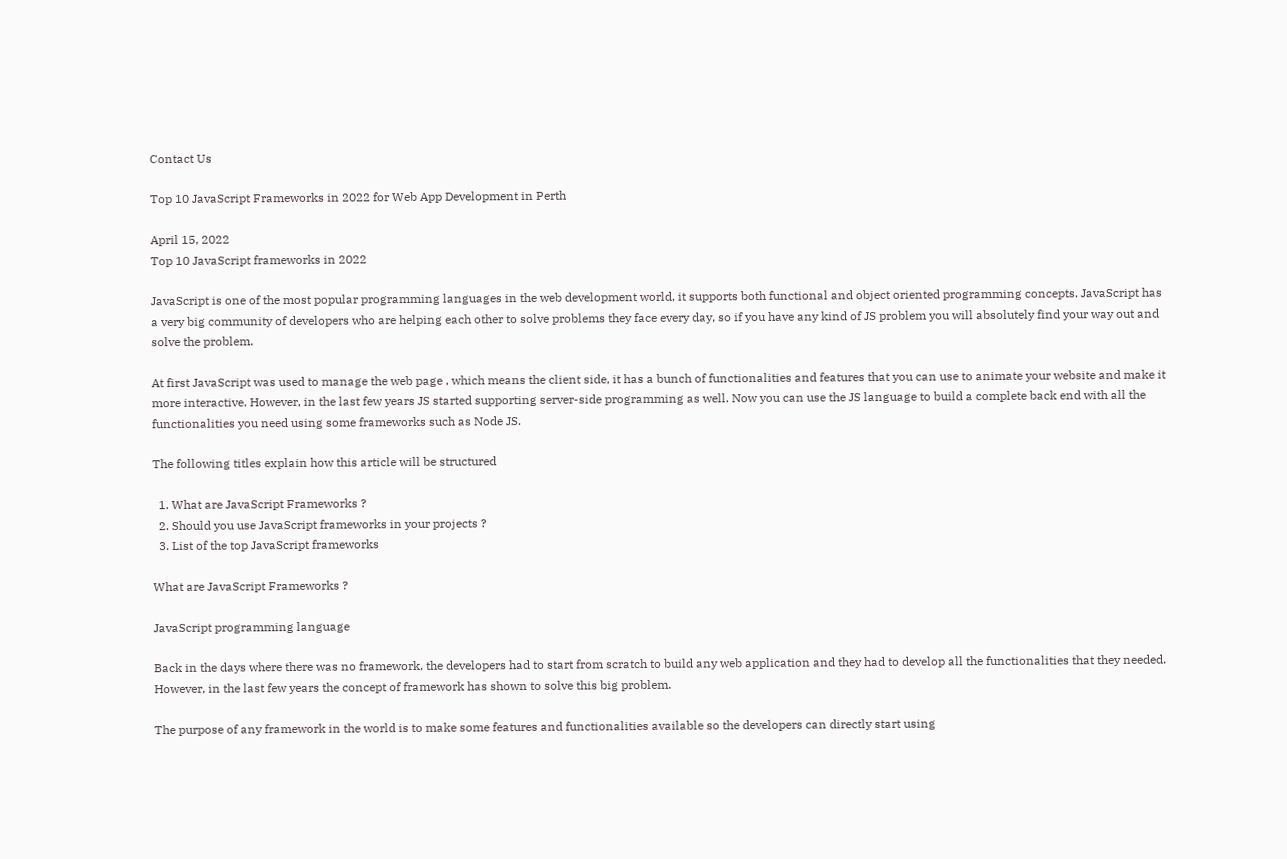Contact Us

Top 10 JavaScript Frameworks in 2022 for Web App Development in Perth

April 15, 2022
Top 10 JavaScript frameworks in 2022

JavaScript is one of the most popular programming languages in the web development world, it supports both functional and object oriented programming concepts. JavaScript has a very big community of developers who are helping each other to solve problems they face every day, so if you have any kind of JS problem you will absolutely find your way out and solve the problem.

At first JavaScript was used to manage the web page , which means the client side, it has a bunch of functionalities and features that you can use to animate your website and make it more interactive. However, in the last few years JS started supporting server-side programming as well. Now you can use the JS language to build a complete back end with all the functionalities you need using some frameworks such as Node JS.

The following titles explain how this article will be structured

  1. What are JavaScript Frameworks ?
  2. Should you use JavaScript frameworks in your projects ?
  3. List of the top JavaScript frameworks

What are JavaScript Frameworks ?

JavaScript programming language

Back in the days where there was no framework, the developers had to start from scratch to build any web application and they had to develop all the functionalities that they needed. However, in the last few years the concept of framework has shown to solve this big problem.

The purpose of any framework in the world is to make some features and functionalities available so the developers can directly start using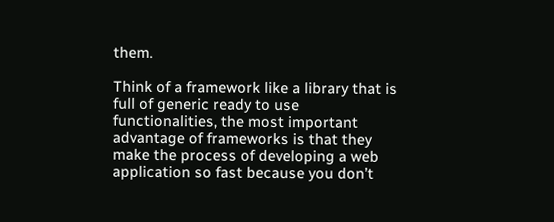them.

Think of a framework like a library that is full of generic ready to use functionalities, the most important advantage of frameworks is that they make the process of developing a web application so fast because you don’t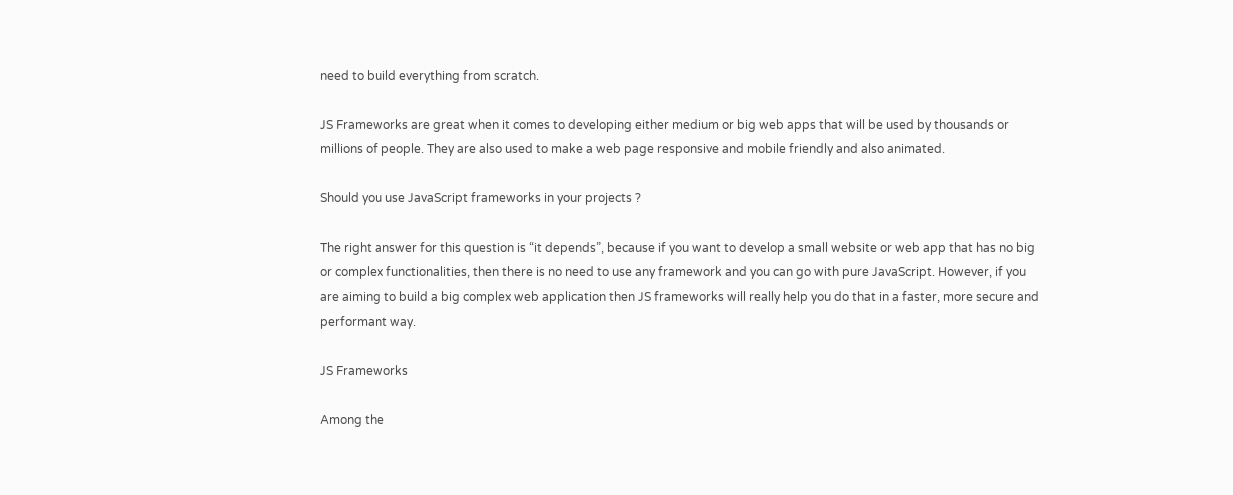need to build everything from scratch.

JS Frameworks are great when it comes to developing either medium or big web apps that will be used by thousands or millions of people. They are also used to make a web page responsive and mobile friendly and also animated.

Should you use JavaScript frameworks in your projects ?

The right answer for this question is “it depends”, because if you want to develop a small website or web app that has no big or complex functionalities, then there is no need to use any framework and you can go with pure JavaScript. However, if you are aiming to build a big complex web application then JS frameworks will really help you do that in a faster, more secure and performant way.

JS Frameworks

Among the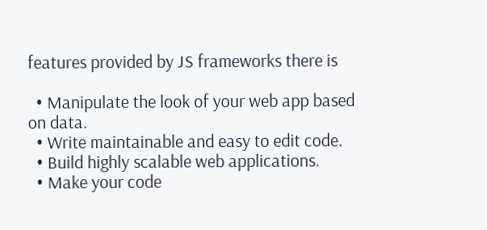features provided by JS frameworks there is

  • Manipulate the look of your web app based on data.
  • Write maintainable and easy to edit code.
  • Build highly scalable web applications.
  • Make your code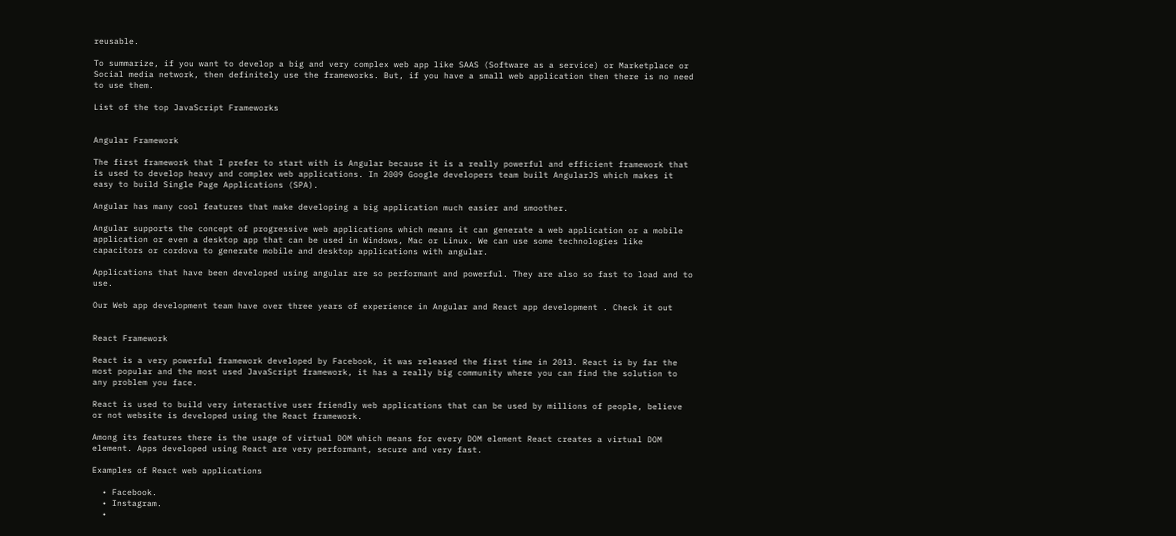reusable.

To summarize, if you want to develop a big and very complex web app like SAAS (Software as a service) or Marketplace or Social media network, then definitely use the frameworks. But, if you have a small web application then there is no need to use them.

List of the top JavaScript Frameworks


Angular Framework

The first framework that I prefer to start with is Angular because it is a really powerful and efficient framework that is used to develop heavy and complex web applications. In 2009 Google developers team built AngularJS which makes it easy to build Single Page Applications (SPA).

Angular has many cool features that make developing a big application much easier and smoother.

Angular supports the concept of progressive web applications which means it can generate a web application or a mobile application or even a desktop app that can be used in Windows, Mac or Linux. We can use some technologies like capacitors or cordova to generate mobile and desktop applications with angular.

Applications that have been developed using angular are so performant and powerful. They are also so fast to load and to use.

Our Web app development team have over three years of experience in Angular and React app development . Check it out


React Framework

React is a very powerful framework developed by Facebook, it was released the first time in 2013. React is by far the most popular and the most used JavaScript framework, it has a really big community where you can find the solution to any problem you face.

React is used to build very interactive user friendly web applications that can be used by millions of people, believe or not website is developed using the React framework.

Among its features there is the usage of virtual DOM which means for every DOM element React creates a virtual DOM element. Apps developed using React are very performant, secure and very fast.

Examples of React web applications

  • Facebook.
  • Instagram.
  •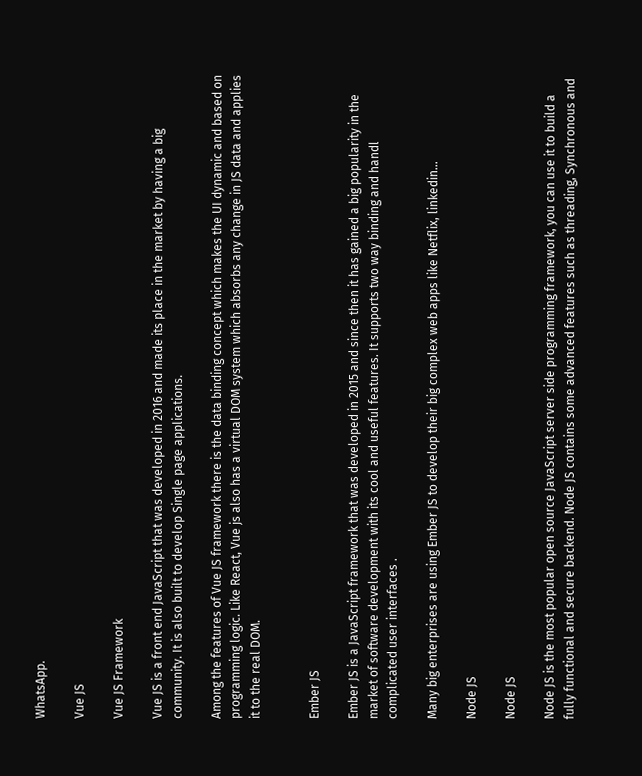WhatsApp.

Vue JS

Vue JS Framework

Vue JS is a front end JavaScript that was developed in 2016 and made its place in the market by having a big community. It is also built to develop Single page applications.

Among the features of Vue JS framework there is the data binding concept which makes the UI dynamic and based on programming logic. Like React, Vue js also has a virtual DOM system which absorbs any change in JS data and applies it to the real DOM.


Ember JS

Ember JS is a JavaScript framework that was developed in 2015 and since then it has gained a big popularity in the market of software development with its cool and useful features. It supports two way binding and handl complicated user interfaces .

Many big enterprises are using Ember JS to develop their big complex web apps like Netflix, linkedin…

Node JS

Node JS

Node JS is the most popular open source JavaScript server side programming framework, you can use it to build a fully functional and secure backend. Node JS contains some advanced features such as threading, Synchronous and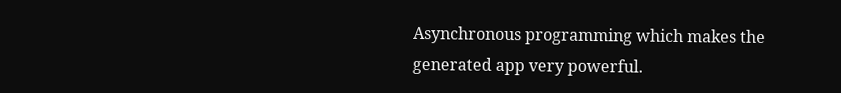Asynchronous programming which makes the generated app very powerful.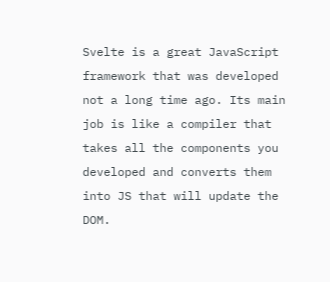Svelte is a great JavaScript framework that was developed not a long time ago. Its main job is like a compiler that takes all the components you developed and converts them into JS that will update the DOM.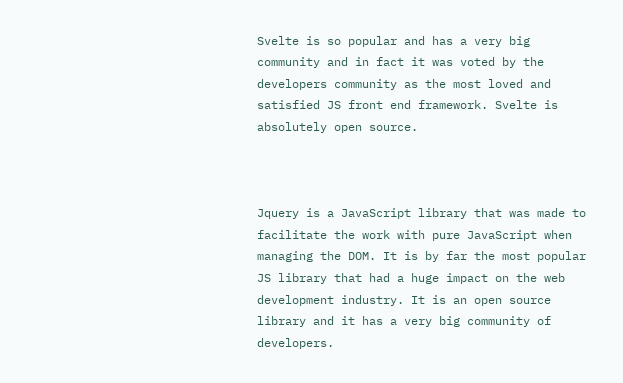Svelte is so popular and has a very big community and in fact it was voted by the developers community as the most loved and satisfied JS front end framework. Svelte is absolutely open source.



Jquery is a JavaScript library that was made to facilitate the work with pure JavaScript when managing the DOM. It is by far the most popular JS library that had a huge impact on the web development industry. It is an open source library and it has a very big community of developers.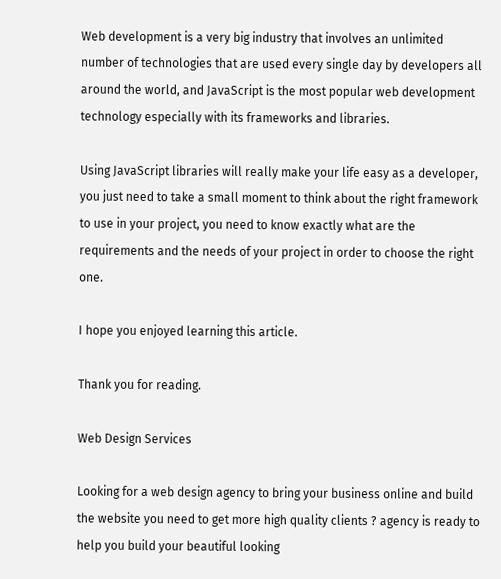Web development is a very big industry that involves an unlimited number of technologies that are used every single day by developers all around the world, and JavaScript is the most popular web development technology especially with its frameworks and libraries.

Using JavaScript libraries will really make your life easy as a developer, you just need to take a small moment to think about the right framework to use in your project, you need to know exactly what are the requirements and the needs of your project in order to choose the right one.

I hope you enjoyed learning this article.

Thank you for reading.

Web Design Services

Looking for a web design agency to bring your business online and build the website you need to get more high quality clients ? agency is ready to help you build your beautiful looking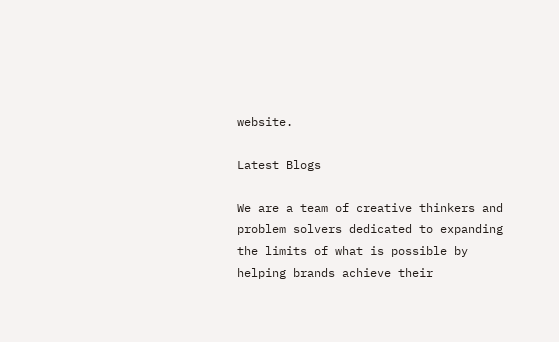website.

Latest Blogs

We are a team of creative thinkers and problem solvers dedicated to expanding the limits of what is possible by helping brands achieve their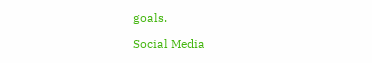goals.

Social Media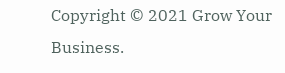Copyright © 2021 Grow Your Business.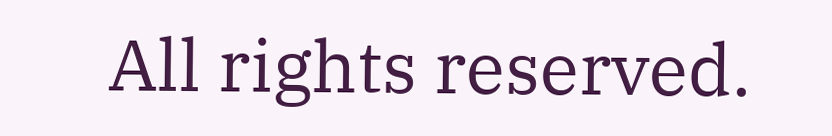All rights reserved.